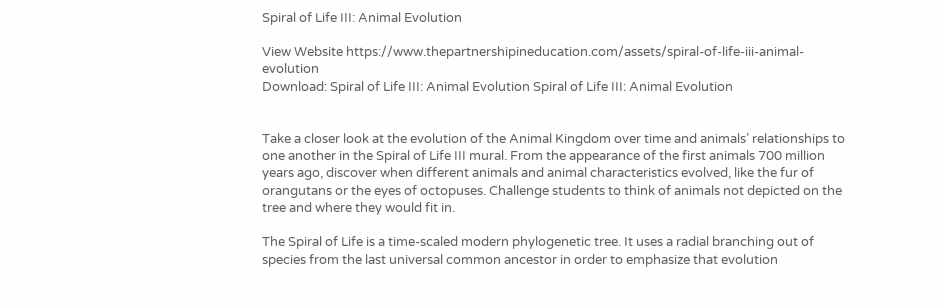Spiral of Life III: Animal Evolution

View Website https://www.thepartnershipineducation.com/assets/spiral-of-life-iii-animal-evolution
Download: Spiral of Life III: Animal Evolution Spiral of Life III: Animal Evolution


Take a closer look at the evolution of the Animal Kingdom over time and animals’ relationships to one another in the Spiral of Life III mural. From the appearance of the first animals 700 million years ago, discover when different animals and animal characteristics evolved, like the fur of orangutans or the eyes of octopuses. Challenge students to think of animals not depicted on the tree and where they would fit in.

The Spiral of Life is a time-scaled modern phylogenetic tree. It uses a radial branching out of species from the last universal common ancestor in order to emphasize that evolution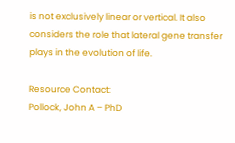is not exclusively linear or vertical. It also considers the role that lateral gene transfer plays in the evolution of life.

Resource Contact:
Pollock, John A – PhD